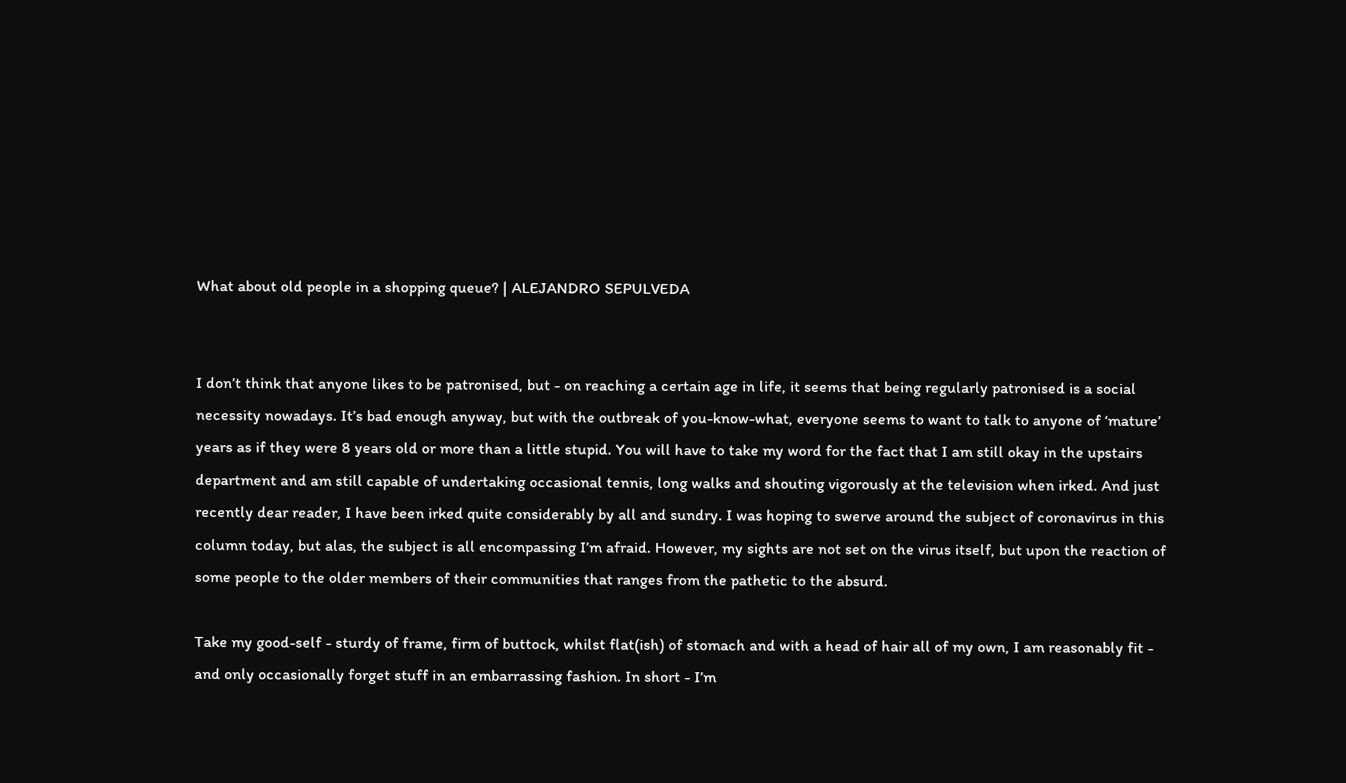What about old people in a shopping queue? | ALEJANDRO SEPULVEDA


I don’t think that anyone likes to be patronised, but - on reaching a certain age in life, it seems that being regularly patronised is a social necessity nowadays. It’s bad enough anyway, but with the outbreak of you-know-what, everyone seems to want to talk to anyone of ‘mature’ years as if they were 8 years old or more than a little stupid. You will have to take my word for the fact that I am still okay in the upstairs department and am still capable of undertaking occasional tennis, long walks and shouting vigorously at the television when irked. And just recently dear reader, I have been irked quite considerably by all and sundry. I was hoping to swerve around the subject of coronavirus in this column today, but alas, the subject is all encompassing I’m afraid. However, my sights are not set on the virus itself, but upon the reaction of some people to the older members of their communities that ranges from the pathetic to the absurd.

Take my good-self - sturdy of frame, firm of buttock, whilst flat(ish) of stomach and with a head of hair all of my own, I am reasonably fit - and only occasionally forget stuff in an embarrassing fashion. In short - I’m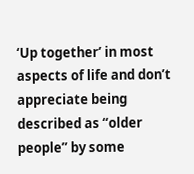‘Up together’ in most aspects of life and don’t appreciate being described as “older people” by some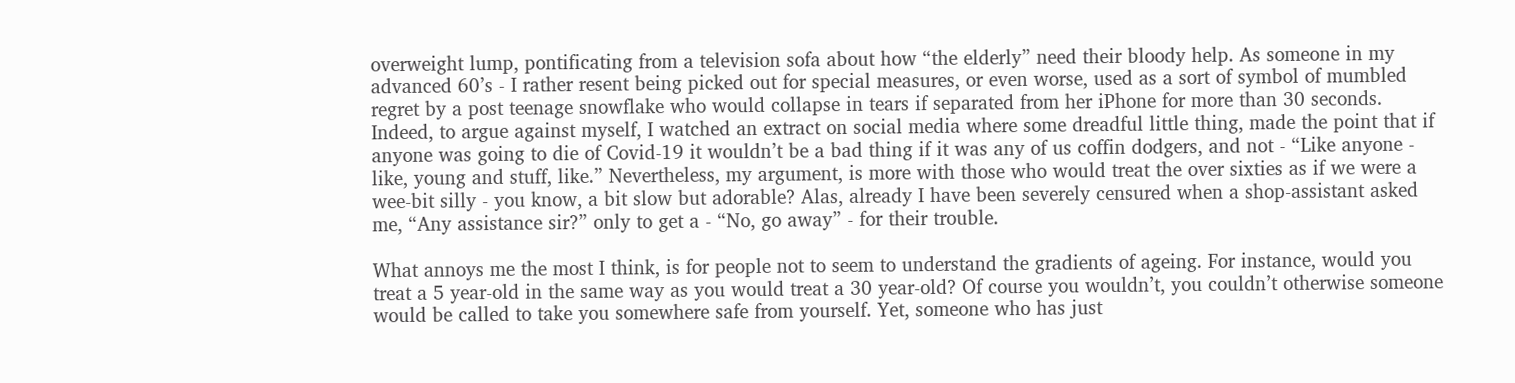overweight lump, pontificating from a television sofa about how “the elderly” need their bloody help. As someone in my advanced 60’s - I rather resent being picked out for special measures, or even worse, used as a sort of symbol of mumbled regret by a post teenage snowflake who would collapse in tears if separated from her iPhone for more than 30 seconds. Indeed, to argue against myself, I watched an extract on social media where some dreadful little thing, made the point that if anyone was going to die of Covid-19 it wouldn’t be a bad thing if it was any of us coffin dodgers, and not - “Like anyone - like, young and stuff, like.” Nevertheless, my argument, is more with those who would treat the over sixties as if we were a wee-bit silly - you know, a bit slow but adorable? Alas, already I have been severely censured when a shop-assistant asked me, “Any assistance sir?” only to get a - “No, go away” - for their trouble.

What annoys me the most I think, is for people not to seem to understand the gradients of ageing. For instance, would you treat a 5 year-old in the same way as you would treat a 30 year-old? Of course you wouldn’t, you couldn’t otherwise someone would be called to take you somewhere safe from yourself. Yet, someone who has just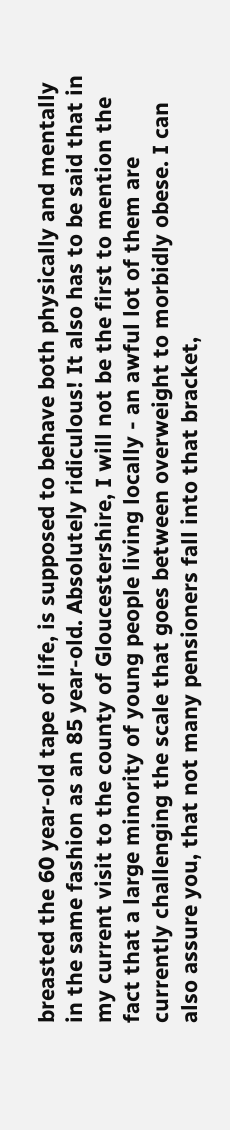breasted the 60 year-old tape of life, is supposed to behave both physically and mentally in the same fashion as an 85 year-old. Absolutely ridiculous! It also has to be said that in my current visit to the county of Gloucestershire, I will not be the first to mention the fact that a large minority of young people living locally - an awful lot of them are currently challenging the scale that goes between overweight to morbidly obese. I can also assure you, that not many pensioners fall into that bracket,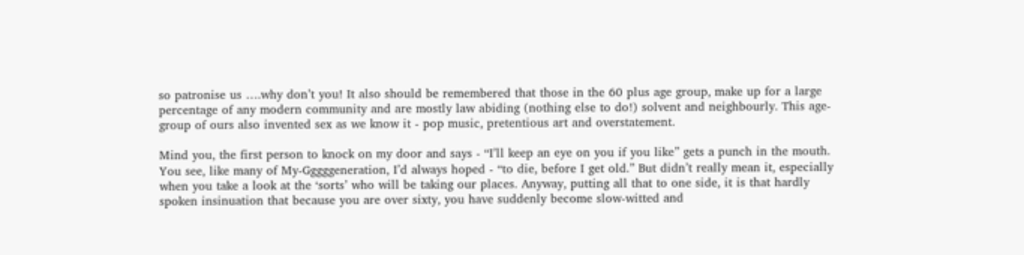so patronise us ….why don’t you! It also should be remembered that those in the 60 plus age group, make up for a large percentage of any modern community and are mostly law abiding (nothing else to do!) solvent and neighbourly. This age-group of ours also invented sex as we know it - pop music, pretentious art and overstatement.

Mind you, the first person to knock on my door and says - “I’ll keep an eye on you if you like” gets a punch in the mouth. You see, like many of My-Gggggeneration, I’d always hoped - “to die, before I get old.” But didn’t really mean it, especially when you take a look at the ‘sorts’ who will be taking our places. Anyway, putting all that to one side, it is that hardly spoken insinuation that because you are over sixty, you have suddenly become slow-witted and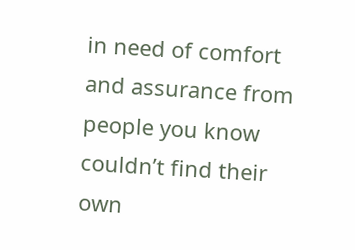in need of comfort and assurance from people you know couldn’t find their own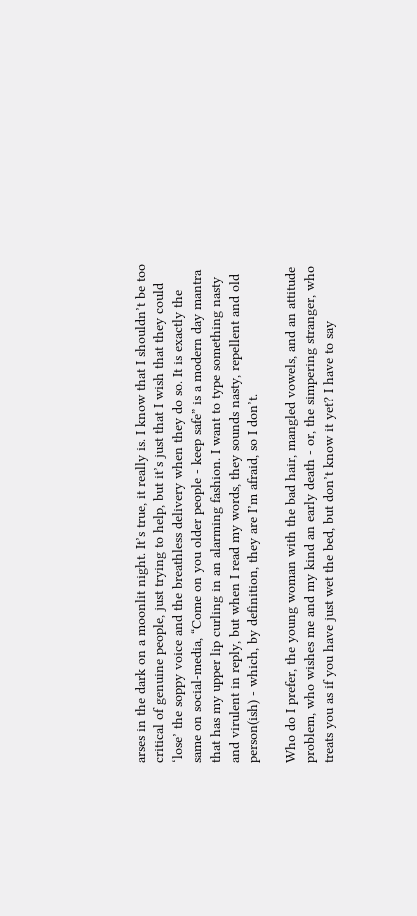arses in the dark on a moonlit night. It’s true, it really is. I know that I shouldn’t be too critical of genuine people, just trying to help, but it’s just that I wish that they could ‘lose’ the soppy voice and the breathless delivery when they do so. It is exactly the same on social-media, “Come on you older people - keep safe” is a modern day mantra that has my upper lip curling in an alarming fashion. I want to type something nasty and virulent in reply, but when I read my words, they sounds nasty, repellent and old person(ish) - which, by definition, they are I’m afraid, so I don’t.

Who do I prefer, the young woman with the bad hair, mangled vowels, and an attitude problem, who wishes me and my kind an early death - or, the simpering stranger, who treats you as if you have just wet the bed, but don’t know it yet? I have to say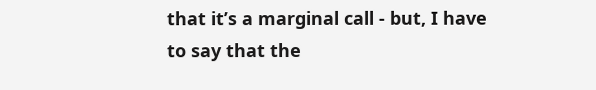that it’s a marginal call - but, I have to say that the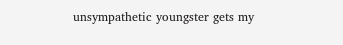unsympathetic youngster gets my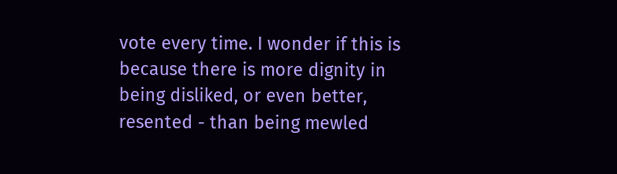vote every time. I wonder if this is because there is more dignity in being disliked, or even better, resented - than being mewled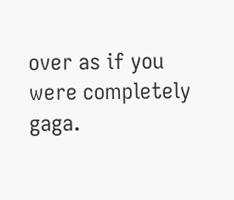over as if you were completely gaga.